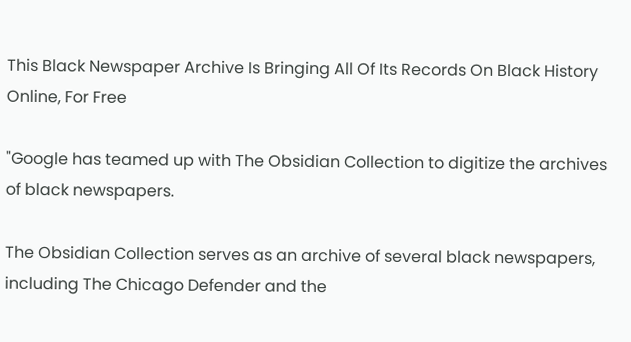This Black Newspaper Archive Is Bringing All Of Its Records On Black History Online, For Free

"Google has teamed up with The Obsidian Collection to digitize the archives of black newspapers.

The Obsidian Collection serves as an archive of several black newspapers, including The Chicago Defender and the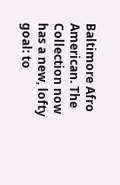Baltimore Afro American. The Collection now has a new, lofty goal: to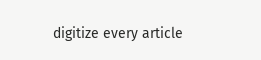digitize every article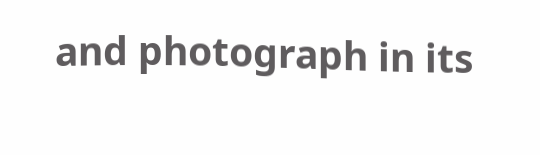and photograph in its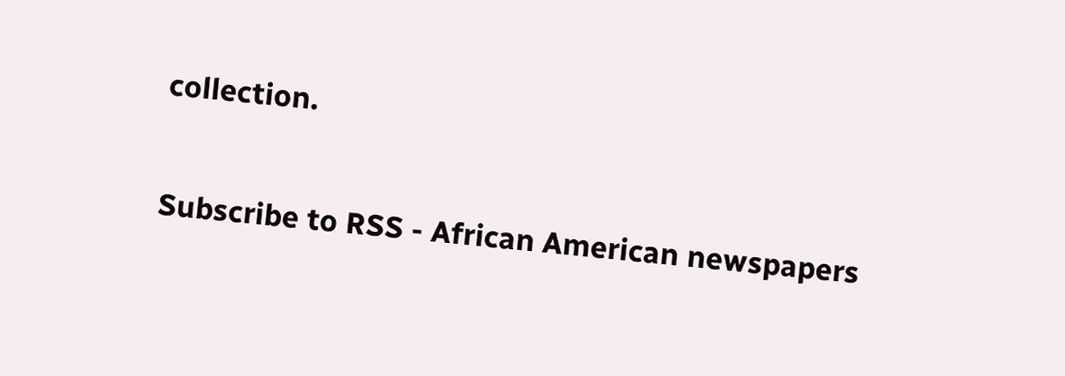collection.

Subscribe to RSS - African American newspapers